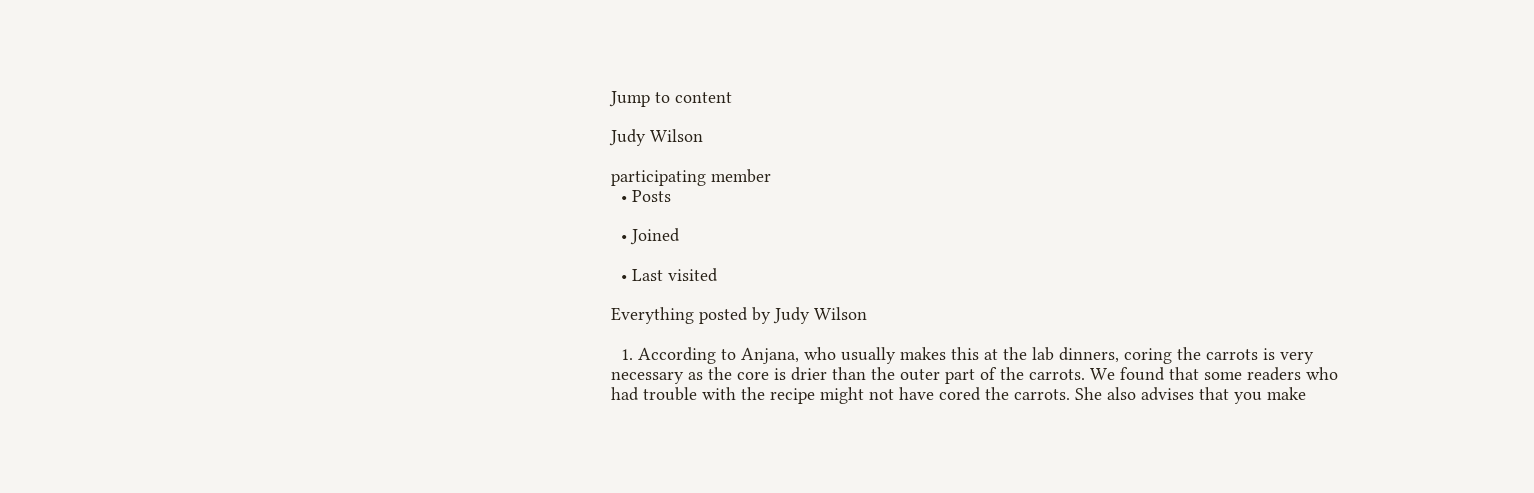Jump to content

Judy Wilson

participating member
  • Posts

  • Joined

  • Last visited

Everything posted by Judy Wilson

  1. According to Anjana, who usually makes this at the lab dinners, coring the carrots is very necessary as the core is drier than the outer part of the carrots. We found that some readers who had trouble with the recipe might not have cored the carrots. She also advises that you make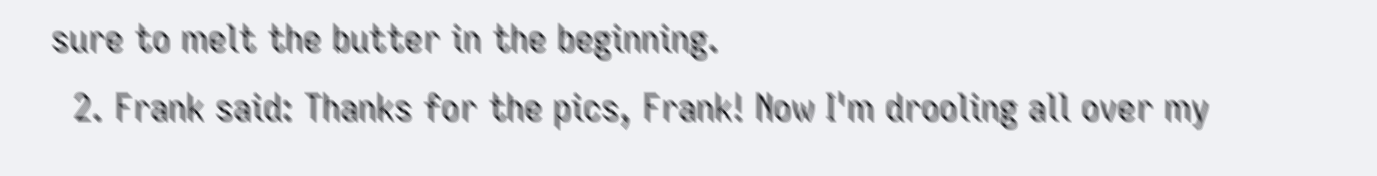sure to melt the butter in the beginning.
  2. Frank said: Thanks for the pics, Frank! Now I'm drooling all over my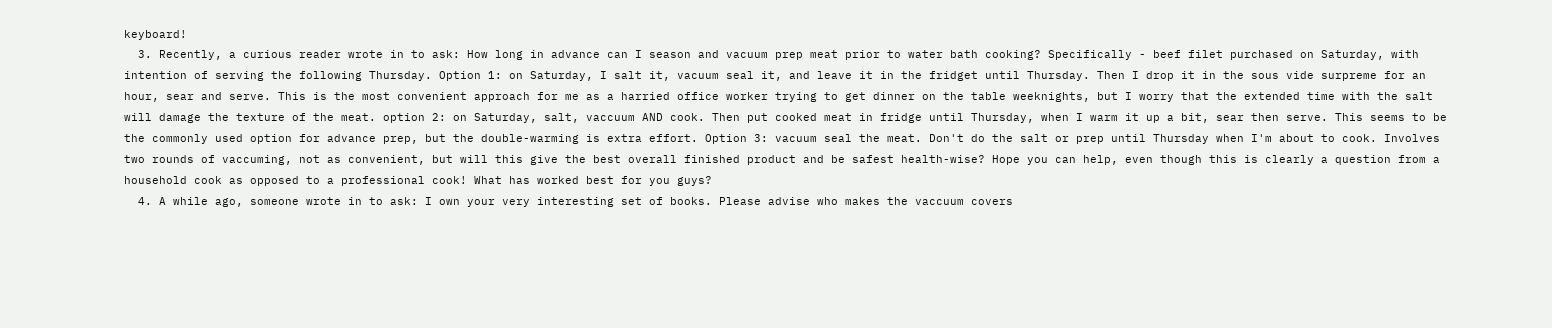keyboard!
  3. Recently, a curious reader wrote in to ask: How long in advance can I season and vacuum prep meat prior to water bath cooking? Specifically - beef filet purchased on Saturday, with intention of serving the following Thursday. Option 1: on Saturday, I salt it, vacuum seal it, and leave it in the fridget until Thursday. Then I drop it in the sous vide surpreme for an hour, sear and serve. This is the most convenient approach for me as a harried office worker trying to get dinner on the table weeknights, but I worry that the extended time with the salt will damage the texture of the meat. option 2: on Saturday, salt, vaccuum AND cook. Then put cooked meat in fridge until Thursday, when I warm it up a bit, sear then serve. This seems to be the commonly used option for advance prep, but the double-warming is extra effort. Option 3: vacuum seal the meat. Don't do the salt or prep until Thursday when I'm about to cook. Involves two rounds of vaccuming, not as convenient, but will this give the best overall finished product and be safest health-wise? Hope you can help, even though this is clearly a question from a household cook as opposed to a professional cook! What has worked best for you guys?
  4. A while ago, someone wrote in to ask: I own your very interesting set of books. Please advise who makes the vaccuum covers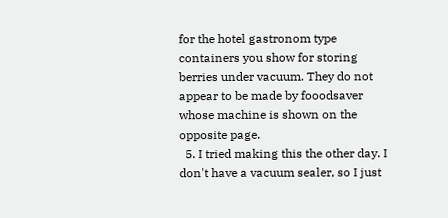for the hotel gastronom type containers you show for storing berries under vacuum. They do not appear to be made by fooodsaver whose machine is shown on the opposite page.
  5. I tried making this the other day. I don't have a vacuum sealer, so I just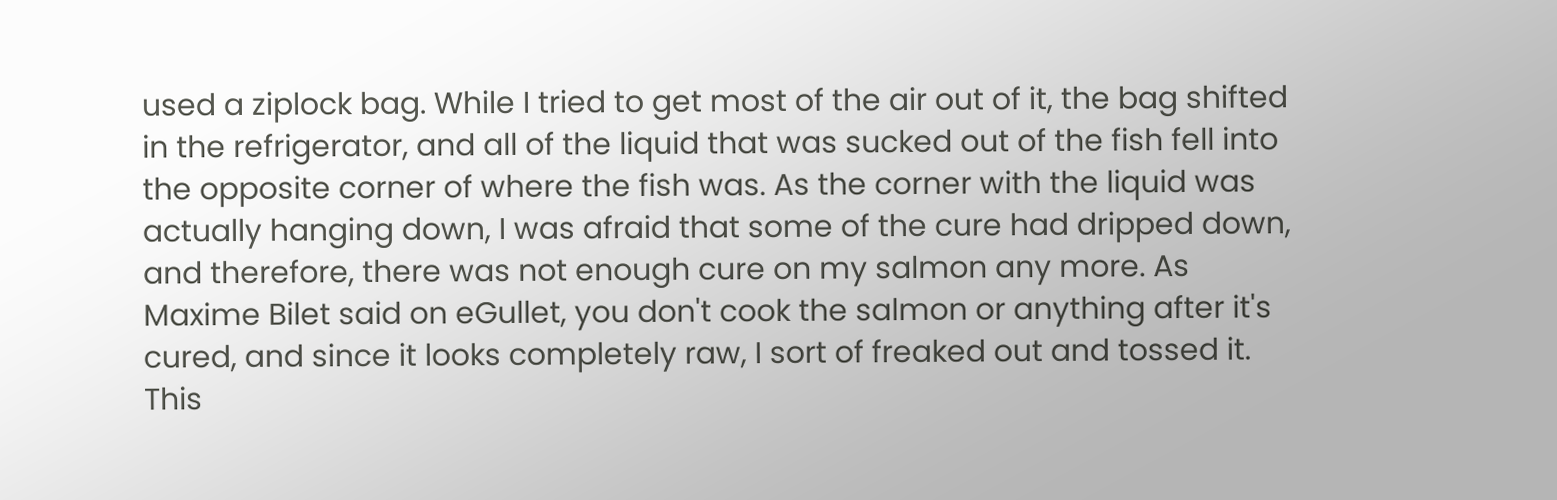used a ziplock bag. While I tried to get most of the air out of it, the bag shifted in the refrigerator, and all of the liquid that was sucked out of the fish fell into the opposite corner of where the fish was. As the corner with the liquid was actually hanging down, I was afraid that some of the cure had dripped down, and therefore, there was not enough cure on my salmon any more. As Maxime Bilet said on eGullet, you don't cook the salmon or anything after it's cured, and since it looks completely raw, I sort of freaked out and tossed it. This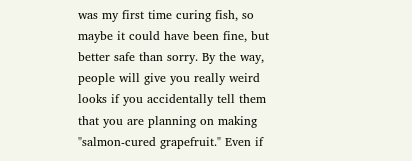was my first time curing fish, so maybe it could have been fine, but better safe than sorry. By the way, people will give you really weird looks if you accidentally tell them that you are planning on making "salmon-cured grapefruit." Even if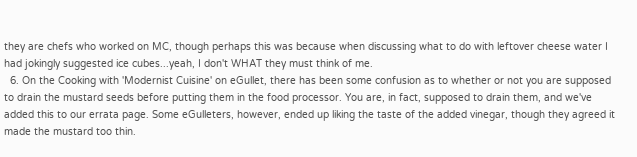they are chefs who worked on MC, though perhaps this was because when discussing what to do with leftover cheese water I had jokingly suggested ice cubes...yeah, I don't WHAT they must think of me.
  6. On the Cooking with 'Modernist Cuisine' on eGullet, there has been some confusion as to whether or not you are supposed to drain the mustard seeds before putting them in the food processor. You are, in fact, supposed to drain them, and we've added this to our errata page. Some eGulleters, however, ended up liking the taste of the added vinegar, though they agreed it made the mustard too thin.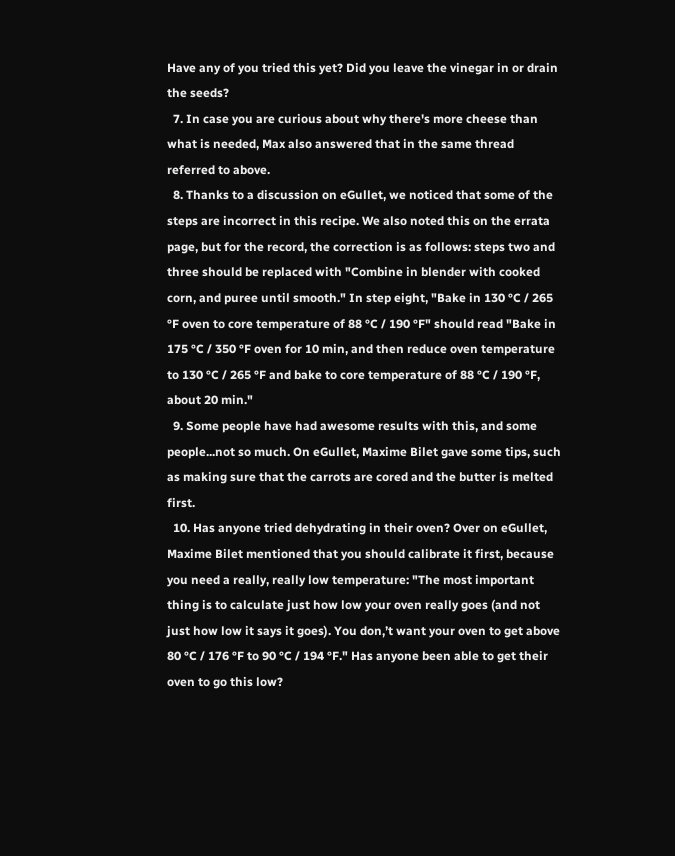Have any of you tried this yet? Did you leave the vinegar in or drain the seeds?
  7. In case you are curious about why there's more cheese than what is needed, Max also answered that in the same thread referred to above.
  8. Thanks to a discussion on eGullet, we noticed that some of the steps are incorrect in this recipe. We also noted this on the errata page, but for the record, the correction is as follows: steps two and three should be replaced with "Combine in blender with cooked corn, and puree until smooth." In step eight, "Bake in 130 °C / 265 °F oven to core temperature of 88 °C / 190 °F" should read "Bake in 175 °C / 350 °F oven for 10 min, and then reduce oven temperature to 130 °C / 265 °F and bake to core temperature of 88 °C / 190 °F, about 20 min."
  9. Some people have had awesome results with this, and some people...not so much. On eGullet, Maxime Bilet gave some tips, such as making sure that the carrots are cored and the butter is melted first.
  10. Has anyone tried dehydrating in their oven? Over on eGullet, Maxime Bilet mentioned that you should calibrate it first, because you need a really, really low temperature: "The most important thing is to calculate just how low your oven really goes (and not just how low it says it goes). You don‚’t want your oven to get above 80 °C / 176 °F to 90 °C / 194 °F." Has anyone been able to get their oven to go this low?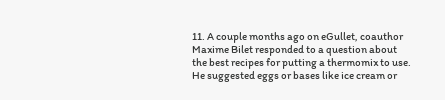11. A couple months ago on eGullet, coauthor Maxime Bilet responded to a question about the best recipes for putting a thermomix to use. He suggested eggs or bases like ice cream or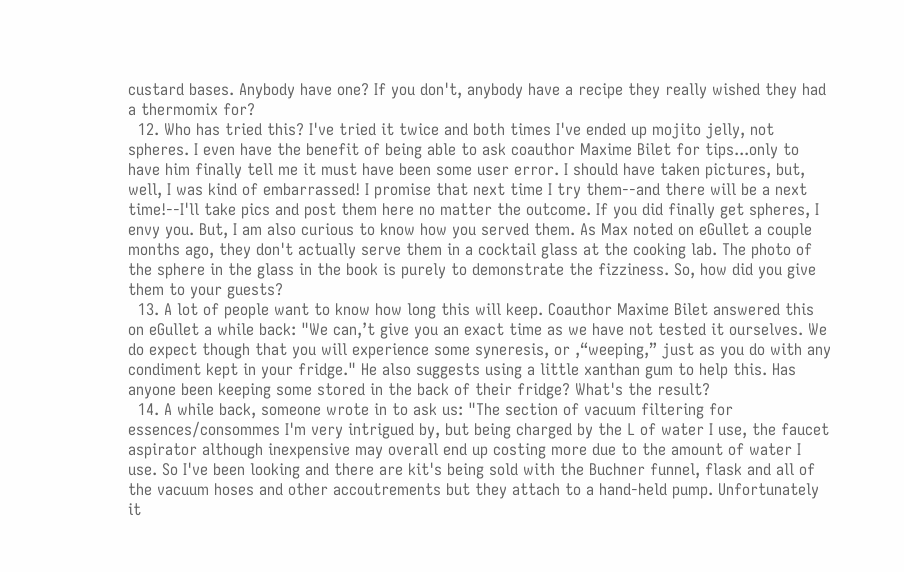custard bases. Anybody have one? If you don't, anybody have a recipe they really wished they had a thermomix for?
  12. Who has tried this? I've tried it twice and both times I've ended up mojito jelly, not spheres. I even have the benefit of being able to ask coauthor Maxime Bilet for tips...only to have him finally tell me it must have been some user error. I should have taken pictures, but, well, I was kind of embarrassed! I promise that next time I try them--and there will be a next time!--I'll take pics and post them here no matter the outcome. If you did finally get spheres, I envy you. But, I am also curious to know how you served them. As Max noted on eGullet a couple months ago, they don't actually serve them in a cocktail glass at the cooking lab. The photo of the sphere in the glass in the book is purely to demonstrate the fizziness. So, how did you give them to your guests?
  13. A lot of people want to know how long this will keep. Coauthor Maxime Bilet answered this on eGullet a while back: "We can‚’t give you an exact time as we have not tested it ourselves. We do expect though that you will experience some syneresis, or ‚“weeping,” just as you do with any condiment kept in your fridge." He also suggests using a little xanthan gum to help this. Has anyone been keeping some stored in the back of their fridge? What's the result?
  14. A while back, someone wrote in to ask us: "The section of vacuum filtering for essences/consommes I'm very intrigued by, but being charged by the L of water I use, the faucet aspirator although inexpensive may overall end up costing more due to the amount of water I use. So I've been looking and there are kit's being sold with the Buchner funnel, flask and all of the vacuum hoses and other accoutrements but they attach to a hand-held pump. Unfortunately it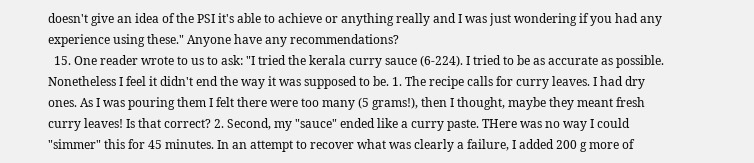doesn't give an idea of the PSI it's able to achieve or anything really and I was just wondering if you had any experience using these." Anyone have any recommendations?
  15. One reader wrote to us to ask: "I tried the kerala curry sauce (6-224). I tried to be as accurate as possible. Nonetheless I feel it didn't end the way it was supposed to be. 1. The recipe calls for curry leaves. I had dry ones. As I was pouring them I felt there were too many (5 grams!), then I thought, maybe they meant fresh curry leaves! Is that correct? 2. Second, my "sauce" ended like a curry paste. THere was no way I could "simmer" this for 45 minutes. In an attempt to recover what was clearly a failure, I added 200 g more of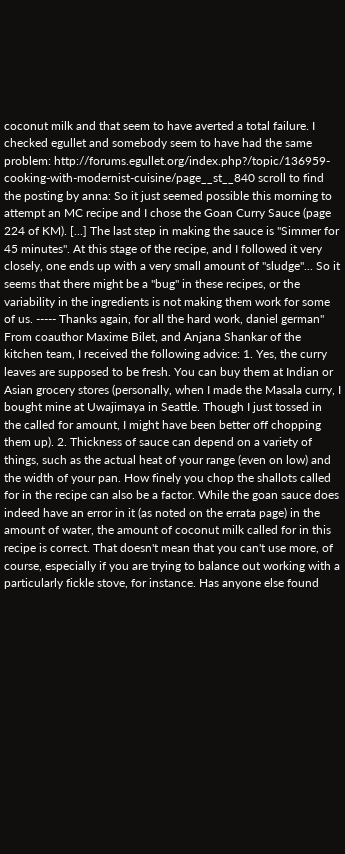coconut milk and that seem to have averted a total failure. I checked egullet and somebody seem to have had the same problem: http://forums.egullet.org/index.php?/topic/136959-cooking-with-modernist-cuisine/page__st__840 scroll to find the posting by anna: So it just seemed possible this morning to attempt an MC recipe and I chose the Goan Curry Sauce (page 224 of KM). [...] The last step in making the sauce is "Simmer for 45 minutes". At this stage of the recipe, and I followed it very closely, one ends up with a very small amount of "sludge"... So it seems that there might be a "bug" in these recipes, or the variability in the ingredients is not making them work for some of us. ----- Thanks again, for all the hard work, daniel german" From coauthor Maxime Bilet, and Anjana Shankar of the kitchen team, I received the following advice: 1. Yes, the curry leaves are supposed to be fresh. You can buy them at Indian or Asian grocery stores (personally, when I made the Masala curry, I bought mine at Uwajimaya in Seattle. Though I just tossed in the called for amount, I might have been better off chopping them up). 2. Thickness of sauce can depend on a variety of things, such as the actual heat of your range (even on low) and the width of your pan. How finely you chop the shallots called for in the recipe can also be a factor. While the goan sauce does indeed have an error in it (as noted on the errata page) in the amount of water, the amount of coconut milk called for in this recipe is correct. That doesn't mean that you can't use more, of course, especially if you are trying to balance out working with a particularly fickle stove, for instance. Has anyone else found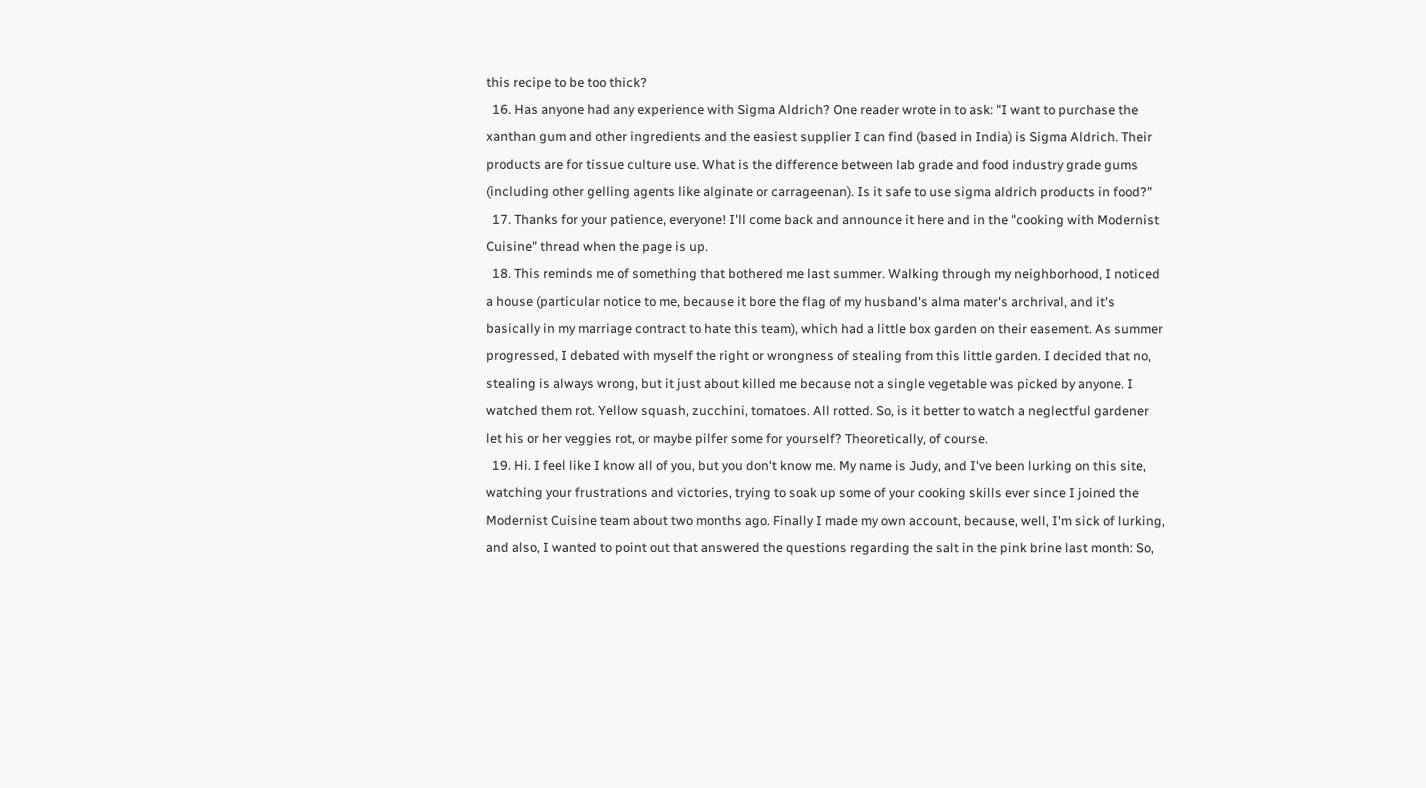this recipe to be too thick?
  16. Has anyone had any experience with Sigma Aldrich? One reader wrote in to ask: "I want to purchase the xanthan gum and other ingredients and the easiest supplier I can find (based in India) is Sigma Aldrich. Their products are for tissue culture use. What is the difference between lab grade and food industry grade gums (including other gelling agents like alginate or carrageenan). Is it safe to use sigma aldrich products in food?"
  17. Thanks for your patience, everyone! I'll come back and announce it here and in the "cooking with Modernist Cuisine" thread when the page is up.
  18. This reminds me of something that bothered me last summer. Walking through my neighborhood, I noticed a house (particular notice to me, because it bore the flag of my husband's alma mater's archrival, and it's basically in my marriage contract to hate this team), which had a little box garden on their easement. As summer progressed, I debated with myself the right or wrongness of stealing from this little garden. I decided that no, stealing is always wrong, but it just about killed me because not a single vegetable was picked by anyone. I watched them rot. Yellow squash, zucchini, tomatoes. All rotted. So, is it better to watch a neglectful gardener let his or her veggies rot, or maybe pilfer some for yourself? Theoretically, of course.
  19. Hi. I feel like I know all of you, but you don't know me. My name is Judy, and I've been lurking on this site, watching your frustrations and victories, trying to soak up some of your cooking skills ever since I joined the Modernist Cuisine team about two months ago. Finally I made my own account, because, well, I'm sick of lurking, and also, I wanted to point out that answered the questions regarding the salt in the pink brine last month: So,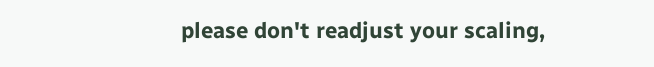please don't readjust your scaling,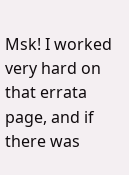Msk! I worked very hard on that errata page, and if there was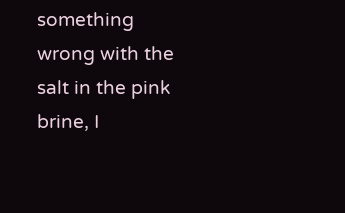something wrong with the salt in the pink brine, I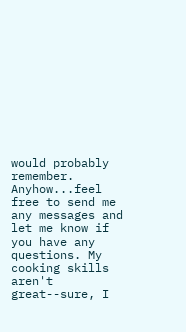would probably remember. Anyhow...feel free to send me any messages and let me know if you have any questions. My cooking skills aren't great--sure, I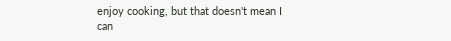enjoy cooking, but that doesn't mean I can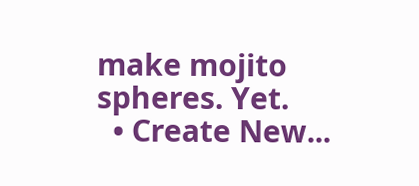make mojito spheres. Yet.
  • Create New...